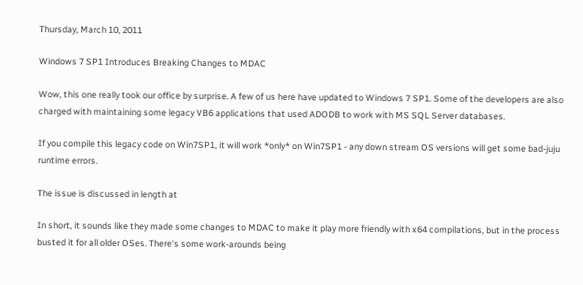Thursday, March 10, 2011

Windows 7 SP1 Introduces Breaking Changes to MDAC

Wow, this one really took our office by surprise. A few of us here have updated to Windows 7 SP1. Some of the developers are also charged with maintaining some legacy VB6 applications that used ADODB to work with MS SQL Server databases.

If you compile this legacy code on Win7SP1, it will work *only* on Win7SP1 - any down stream OS versions will get some bad-juju runtime errors.

The issue is discussed in length at

In short, it sounds like they made some changes to MDAC to make it play more friendly with x64 compilations, but in the process busted it for all older OSes. There's some work-arounds being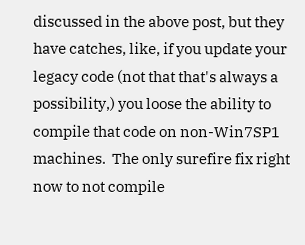discussed in the above post, but they have catches, like, if you update your legacy code (not that that's always a possibility,) you loose the ability to compile that code on non-Win7SP1 machines.  The only surefire fix right now to not compile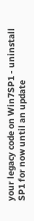your legacy code on Win7SP1 - uninstall SP1 for now until an update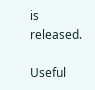is released.

Useful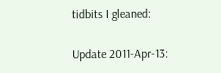tidbits I gleaned:

Update 2011-Apr-13: